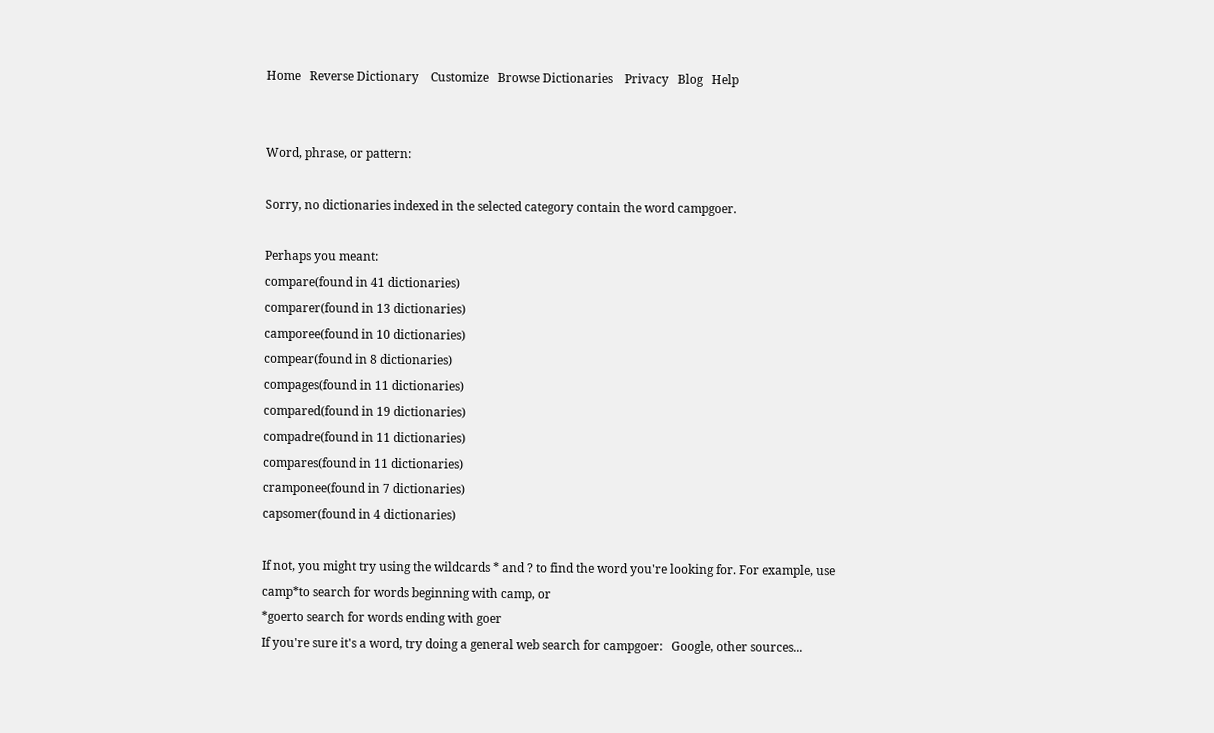Home   Reverse Dictionary    Customize   Browse Dictionaries    Privacy   Blog   Help


Word, phrase, or pattern:

Sorry, no dictionaries indexed in the selected category contain the word campgoer.

Perhaps you meant:
compare(found in 41 dictionaries)
comparer(found in 13 dictionaries)
camporee(found in 10 dictionaries)
compear(found in 8 dictionaries)
compages(found in 11 dictionaries)
compared(found in 19 dictionaries)
compadre(found in 11 dictionaries)
compares(found in 11 dictionaries)
cramponee(found in 7 dictionaries)
capsomer(found in 4 dictionaries)

If not, you might try using the wildcards * and ? to find the word you're looking for. For example, use
camp*to search for words beginning with camp, or
*goerto search for words ending with goer
If you're sure it's a word, try doing a general web search for campgoer:   Google, other sources...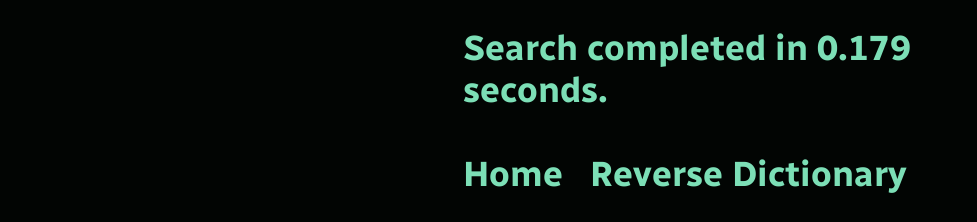Search completed in 0.179 seconds.

Home   Reverse Dictionary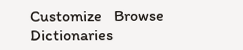Customize   Browse Dictionaries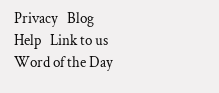Privacy   Blog   Help   Link to us   Word of the Day